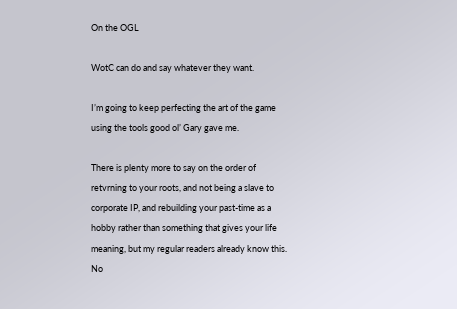On the OGL

WotC can do and say whatever they want.

I’m going to keep perfecting the art of the game using the tools good ol’ Gary gave me.

There is plenty more to say on the order of retvrning to your roots, and not being a slave to corporate IP, and rebuilding your past-time as a hobby rather than something that gives your life meaning, but my regular readers already know this.  No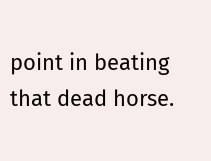point in beating that dead horse.